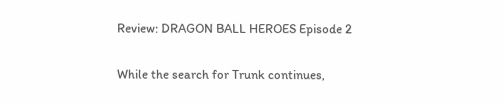Review: DRAGON BALL HEROES Episode 2

While the search for Trunk continues,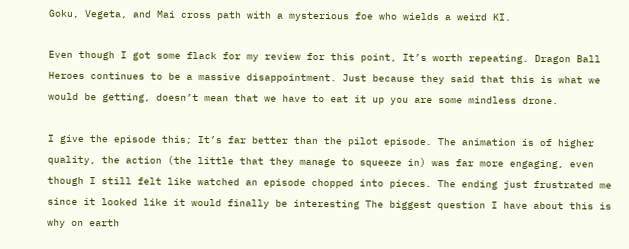Goku, Vegeta, and Mai cross path with a mysterious foe who wields a weird KI.

Even though I got some flack for my review for this point, It’s worth repeating. Dragon Ball Heroes continues to be a massive disappointment. Just because they said that this is what we would be getting, doesn’t mean that we have to eat it up you are some mindless drone.

I give the episode this; It’s far better than the pilot episode. The animation is of higher quality, the action (the little that they manage to squeeze in) was far more engaging, even though I still felt like watched an episode chopped into pieces. The ending just frustrated me since it looked like it would finally be interesting The biggest question I have about this is why on earth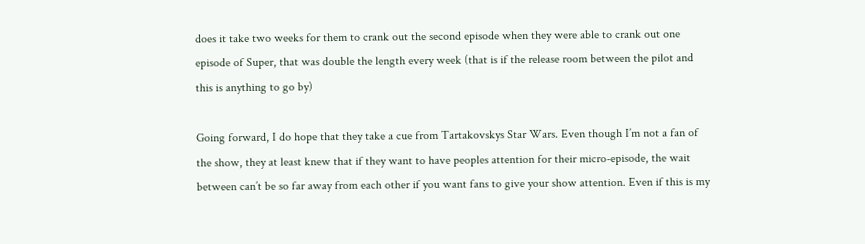does it take two weeks for them to crank out the second episode when they were able to crank out one episode of Super, that was double the length every week (that is if the release room between the pilot and this is anything to go by)

Going forward, I do hope that they take a cue from Tartakovskys Star Wars. Even though I’m not a fan of the show, they at least knew that if they want to have peoples attention for their micro-episode, the wait between can’t be so far away from each other if you want fans to give your show attention. Even if this is my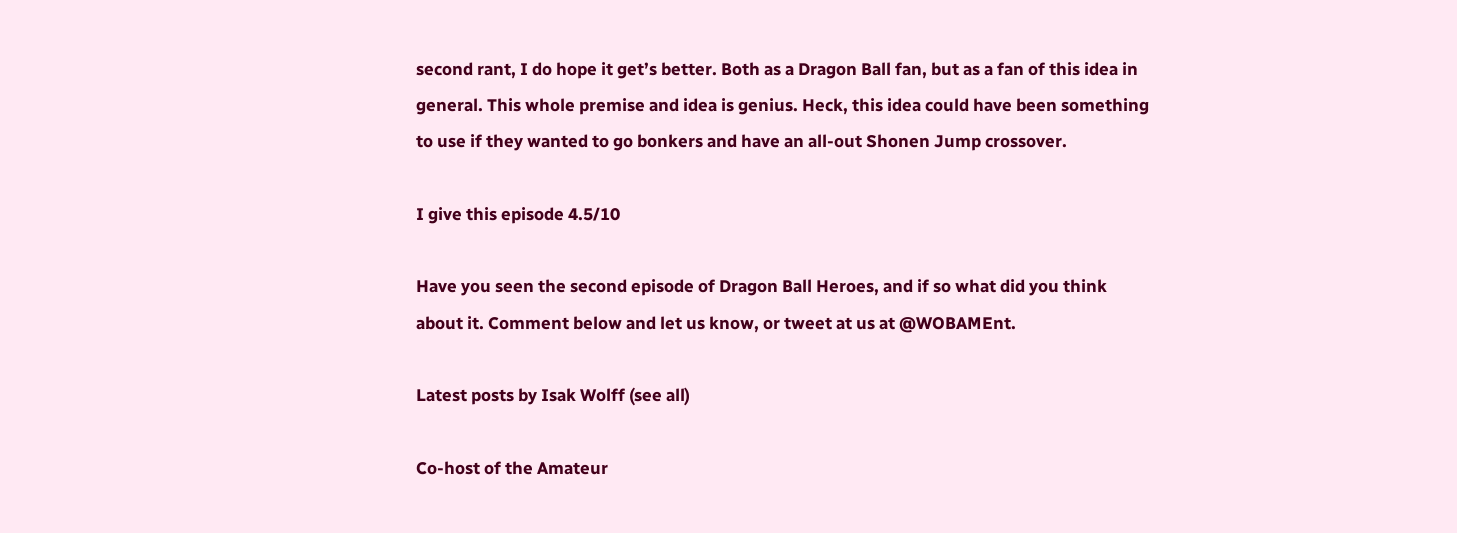second rant, I do hope it get’s better. Both as a Dragon Ball fan, but as a fan of this idea in general. This whole premise and idea is genius. Heck, this idea could have been something to use if they wanted to go bonkers and have an all-out Shonen Jump crossover.

I give this episode 4.5/10

Have you seen the second episode of Dragon Ball Heroes, and if so what did you think about it. Comment below and let us know, or tweet at us at @WOBAMEnt.

Latest posts by Isak Wolff (see all)

Co-host of the Amateur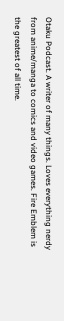Otaku Podcast. A writer of many things. Loves everything nerdy from anime/manga to comics and video games. Fire Emblem is the greatest of all time.